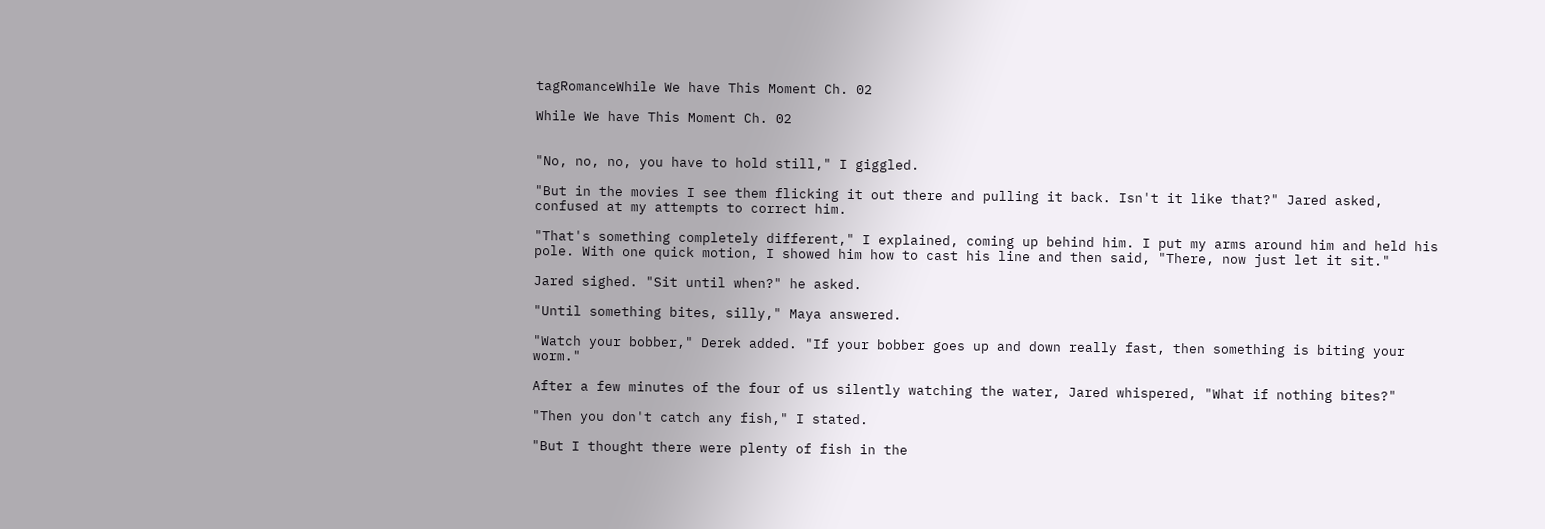tagRomanceWhile We have This Moment Ch. 02

While We have This Moment Ch. 02


"No, no, no, you have to hold still," I giggled.

"But in the movies I see them flicking it out there and pulling it back. Isn't it like that?" Jared asked, confused at my attempts to correct him.

"That's something completely different," I explained, coming up behind him. I put my arms around him and held his pole. With one quick motion, I showed him how to cast his line and then said, "There, now just let it sit."

Jared sighed. "Sit until when?" he asked.

"Until something bites, silly," Maya answered.

"Watch your bobber," Derek added. "If your bobber goes up and down really fast, then something is biting your worm."

After a few minutes of the four of us silently watching the water, Jared whispered, "What if nothing bites?"

"Then you don't catch any fish," I stated.

"But I thought there were plenty of fish in the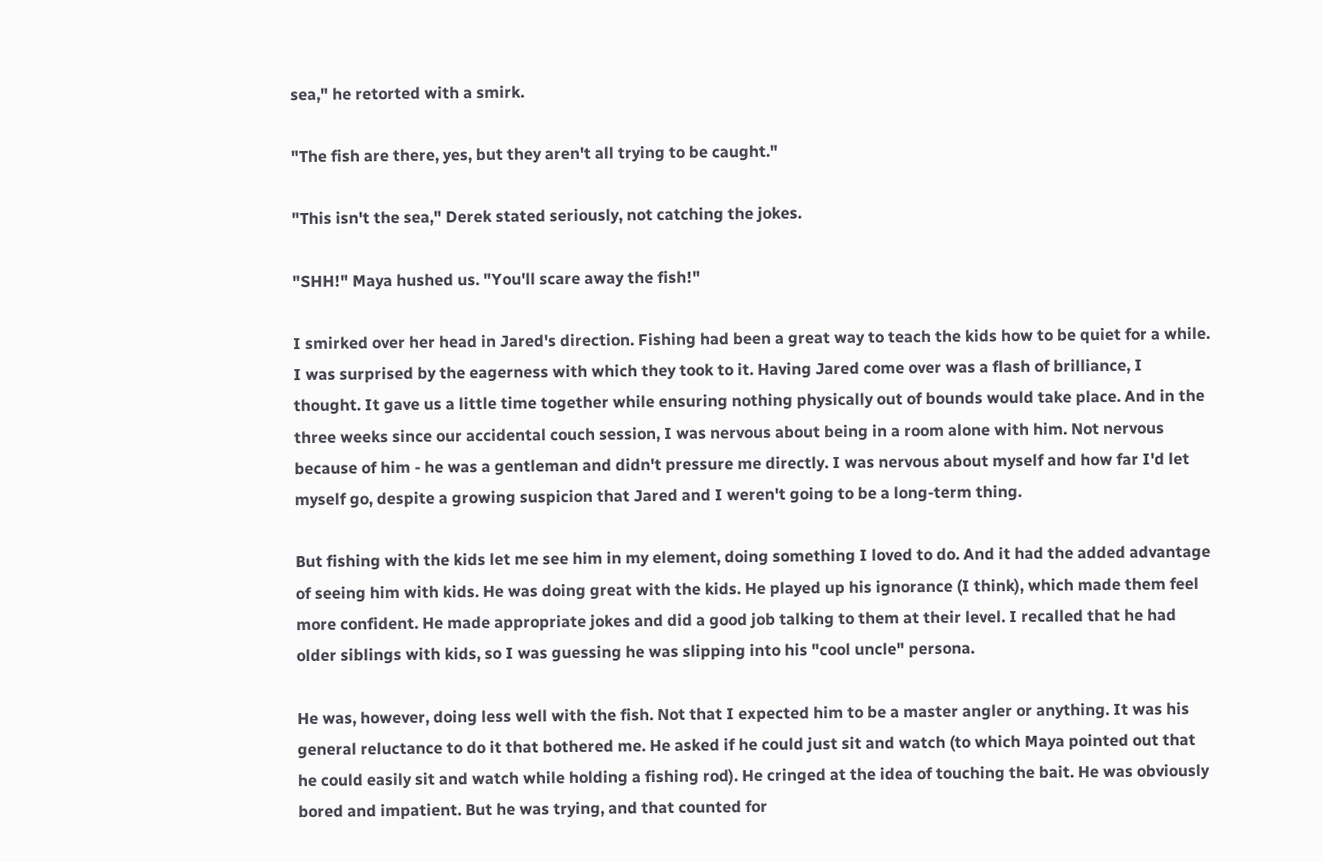sea," he retorted with a smirk.

"The fish are there, yes, but they aren't all trying to be caught."

"This isn't the sea," Derek stated seriously, not catching the jokes.

"SHH!" Maya hushed us. "You'll scare away the fish!"

I smirked over her head in Jared's direction. Fishing had been a great way to teach the kids how to be quiet for a while. I was surprised by the eagerness with which they took to it. Having Jared come over was a flash of brilliance, I thought. It gave us a little time together while ensuring nothing physically out of bounds would take place. And in the three weeks since our accidental couch session, I was nervous about being in a room alone with him. Not nervous because of him - he was a gentleman and didn't pressure me directly. I was nervous about myself and how far I'd let myself go, despite a growing suspicion that Jared and I weren't going to be a long-term thing.

But fishing with the kids let me see him in my element, doing something I loved to do. And it had the added advantage of seeing him with kids. He was doing great with the kids. He played up his ignorance (I think), which made them feel more confident. He made appropriate jokes and did a good job talking to them at their level. I recalled that he had older siblings with kids, so I was guessing he was slipping into his "cool uncle" persona.

He was, however, doing less well with the fish. Not that I expected him to be a master angler or anything. It was his general reluctance to do it that bothered me. He asked if he could just sit and watch (to which Maya pointed out that he could easily sit and watch while holding a fishing rod). He cringed at the idea of touching the bait. He was obviously bored and impatient. But he was trying, and that counted for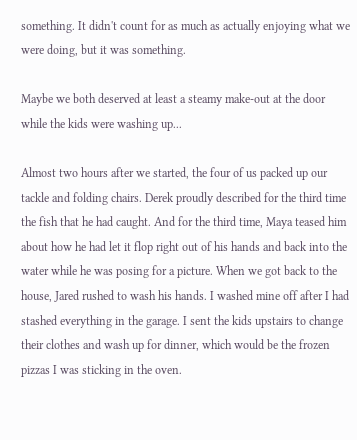something. It didn't count for as much as actually enjoying what we were doing, but it was something.

Maybe we both deserved at least a steamy make-out at the door while the kids were washing up...

Almost two hours after we started, the four of us packed up our tackle and folding chairs. Derek proudly described for the third time the fish that he had caught. And for the third time, Maya teased him about how he had let it flop right out of his hands and back into the water while he was posing for a picture. When we got back to the house, Jared rushed to wash his hands. I washed mine off after I had stashed everything in the garage. I sent the kids upstairs to change their clothes and wash up for dinner, which would be the frozen pizzas I was sticking in the oven.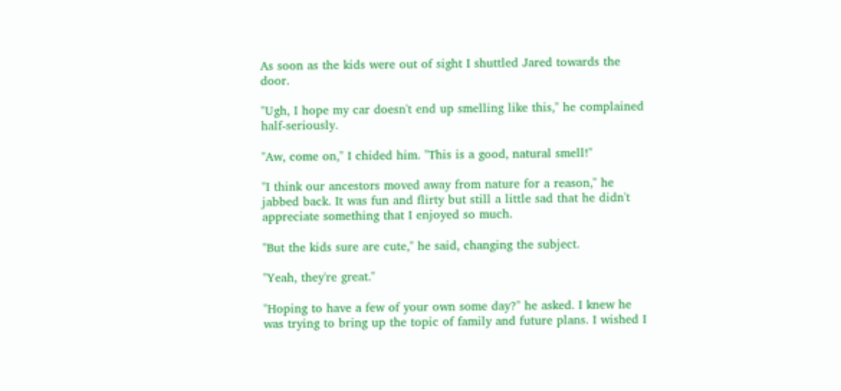As soon as the kids were out of sight I shuttled Jared towards the door.

"Ugh, I hope my car doesn't end up smelling like this," he complained half-seriously.

"Aw, come on," I chided him. "This is a good, natural smell!"

"I think our ancestors moved away from nature for a reason," he jabbed back. It was fun and flirty but still a little sad that he didn't appreciate something that I enjoyed so much.

"But the kids sure are cute," he said, changing the subject.

"Yeah, they're great."

"Hoping to have a few of your own some day?" he asked. I knew he was trying to bring up the topic of family and future plans. I wished I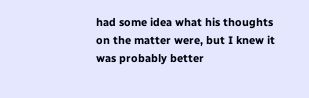had some idea what his thoughts on the matter were, but I knew it was probably better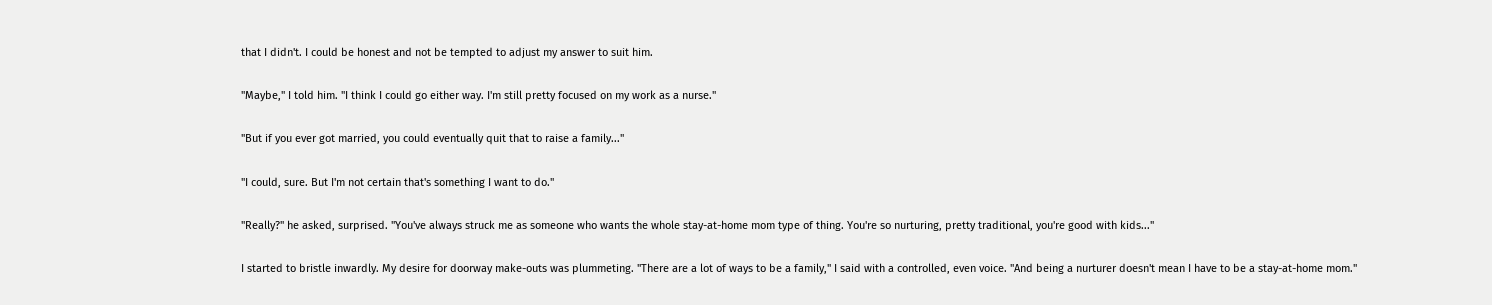that I didn't. I could be honest and not be tempted to adjust my answer to suit him.

"Maybe," I told him. "I think I could go either way. I'm still pretty focused on my work as a nurse."

"But if you ever got married, you could eventually quit that to raise a family..."

"I could, sure. But I'm not certain that's something I want to do."

"Really?" he asked, surprised. "You've always struck me as someone who wants the whole stay-at-home mom type of thing. You're so nurturing, pretty traditional, you're good with kids..."

I started to bristle inwardly. My desire for doorway make-outs was plummeting. "There are a lot of ways to be a family," I said with a controlled, even voice. "And being a nurturer doesn't mean I have to be a stay-at-home mom."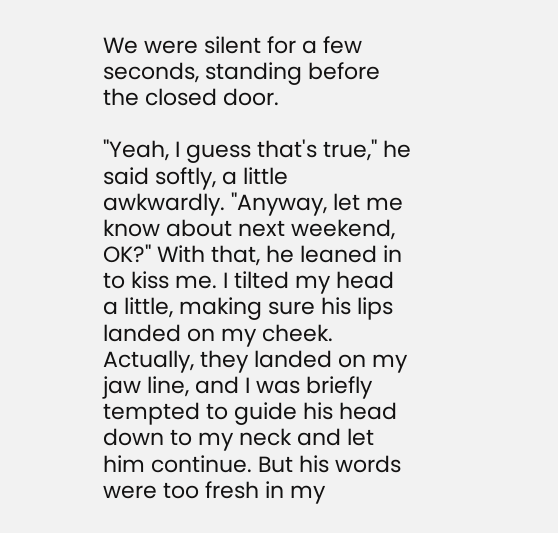We were silent for a few seconds, standing before the closed door.

"Yeah, I guess that's true," he said softly, a little awkwardly. "Anyway, let me know about next weekend, OK?" With that, he leaned in to kiss me. I tilted my head a little, making sure his lips landed on my cheek. Actually, they landed on my jaw line, and I was briefly tempted to guide his head down to my neck and let him continue. But his words were too fresh in my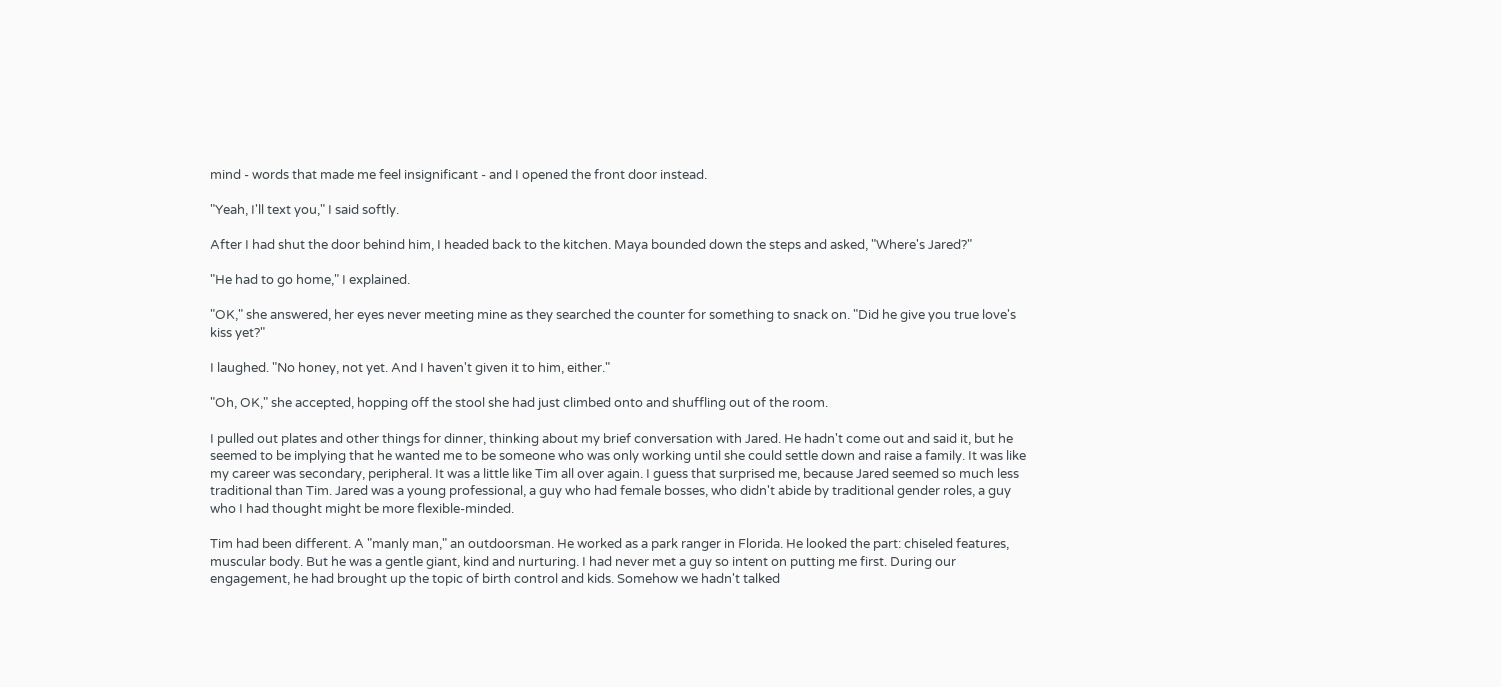mind - words that made me feel insignificant - and I opened the front door instead.

"Yeah, I'll text you," I said softly.

After I had shut the door behind him, I headed back to the kitchen. Maya bounded down the steps and asked, "Where's Jared?"

"He had to go home," I explained.

"OK," she answered, her eyes never meeting mine as they searched the counter for something to snack on. "Did he give you true love's kiss yet?"

I laughed. "No honey, not yet. And I haven't given it to him, either."

"Oh, OK," she accepted, hopping off the stool she had just climbed onto and shuffling out of the room.

I pulled out plates and other things for dinner, thinking about my brief conversation with Jared. He hadn't come out and said it, but he seemed to be implying that he wanted me to be someone who was only working until she could settle down and raise a family. It was like my career was secondary, peripheral. It was a little like Tim all over again. I guess that surprised me, because Jared seemed so much less traditional than Tim. Jared was a young professional, a guy who had female bosses, who didn't abide by traditional gender roles, a guy who I had thought might be more flexible-minded.

Tim had been different. A "manly man," an outdoorsman. He worked as a park ranger in Florida. He looked the part: chiseled features, muscular body. But he was a gentle giant, kind and nurturing. I had never met a guy so intent on putting me first. During our engagement, he had brought up the topic of birth control and kids. Somehow we hadn't talked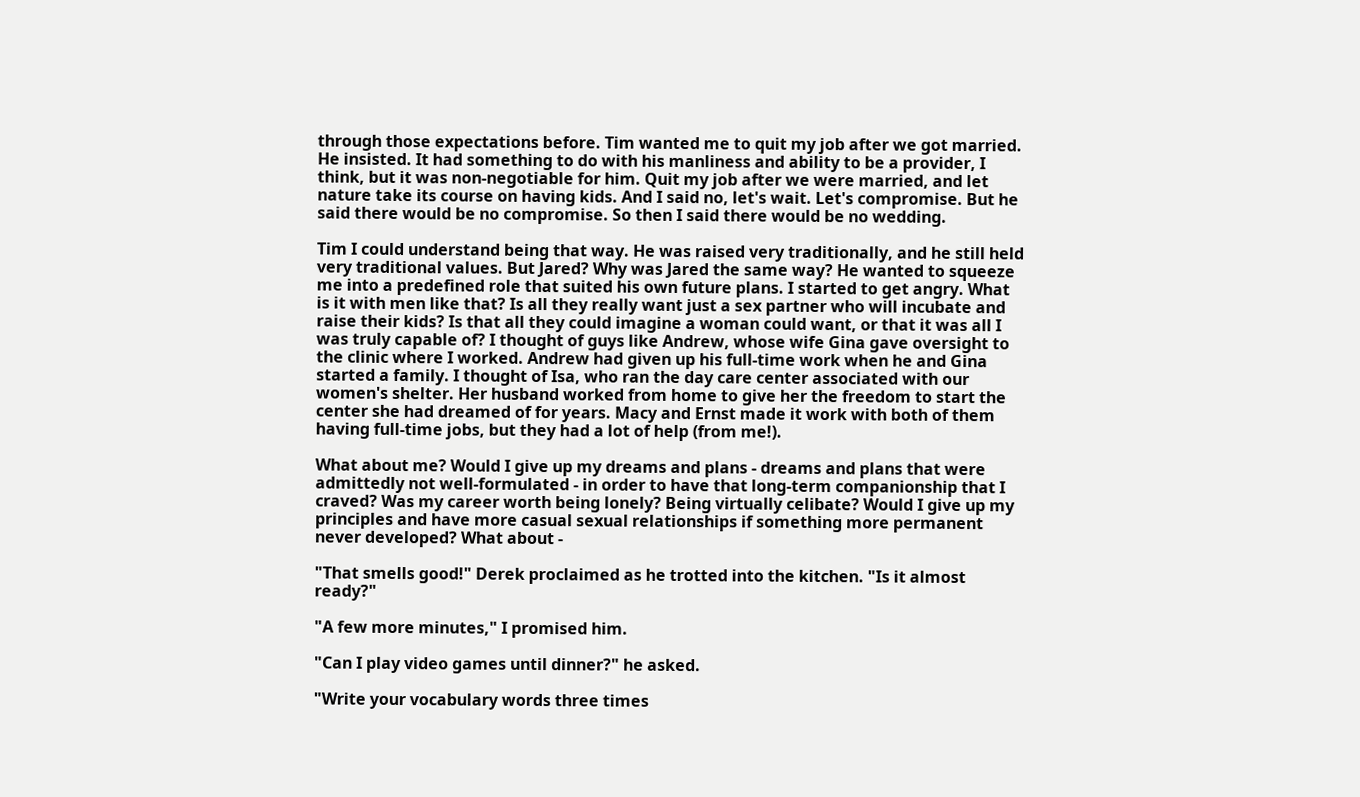through those expectations before. Tim wanted me to quit my job after we got married. He insisted. It had something to do with his manliness and ability to be a provider, I think, but it was non-negotiable for him. Quit my job after we were married, and let nature take its course on having kids. And I said no, let's wait. Let's compromise. But he said there would be no compromise. So then I said there would be no wedding.

Tim I could understand being that way. He was raised very traditionally, and he still held very traditional values. But Jared? Why was Jared the same way? He wanted to squeeze me into a predefined role that suited his own future plans. I started to get angry. What is it with men like that? Is all they really want just a sex partner who will incubate and raise their kids? Is that all they could imagine a woman could want, or that it was all I was truly capable of? I thought of guys like Andrew, whose wife Gina gave oversight to the clinic where I worked. Andrew had given up his full-time work when he and Gina started a family. I thought of Isa, who ran the day care center associated with our women's shelter. Her husband worked from home to give her the freedom to start the center she had dreamed of for years. Macy and Ernst made it work with both of them having full-time jobs, but they had a lot of help (from me!).

What about me? Would I give up my dreams and plans - dreams and plans that were admittedly not well-formulated - in order to have that long-term companionship that I craved? Was my career worth being lonely? Being virtually celibate? Would I give up my principles and have more casual sexual relationships if something more permanent never developed? What about -

"That smells good!" Derek proclaimed as he trotted into the kitchen. "Is it almost ready?"

"A few more minutes," I promised him.

"Can I play video games until dinner?" he asked.

"Write your vocabulary words three times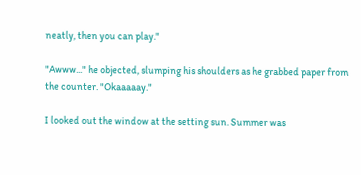neatly, then you can play."

"Awww..." he objected, slumping his shoulders as he grabbed paper from the counter. "Okaaaaay."

I looked out the window at the setting sun. Summer was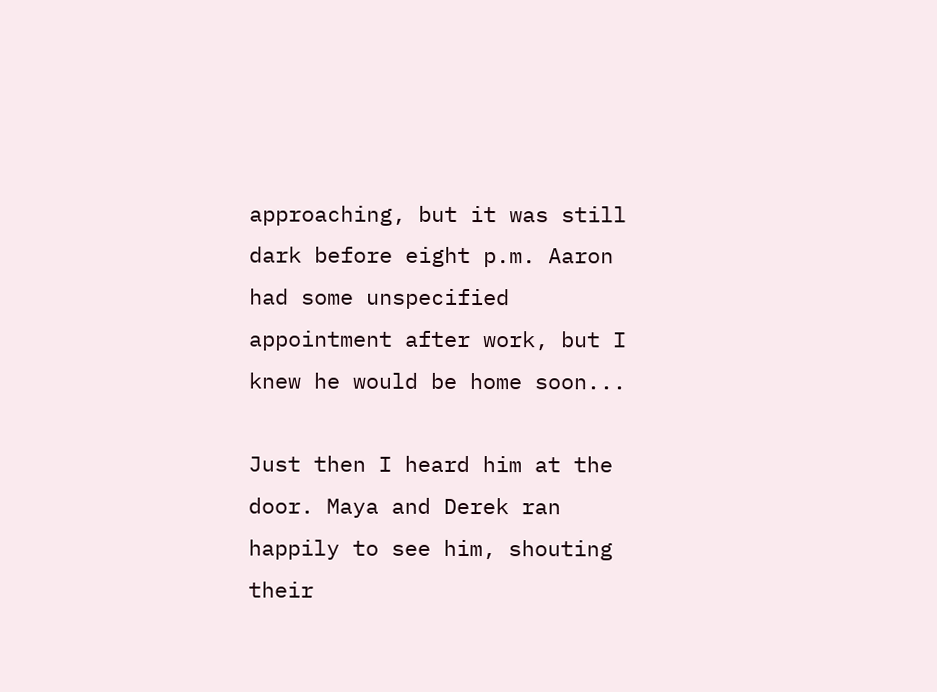approaching, but it was still dark before eight p.m. Aaron had some unspecified appointment after work, but I knew he would be home soon...

Just then I heard him at the door. Maya and Derek ran happily to see him, shouting their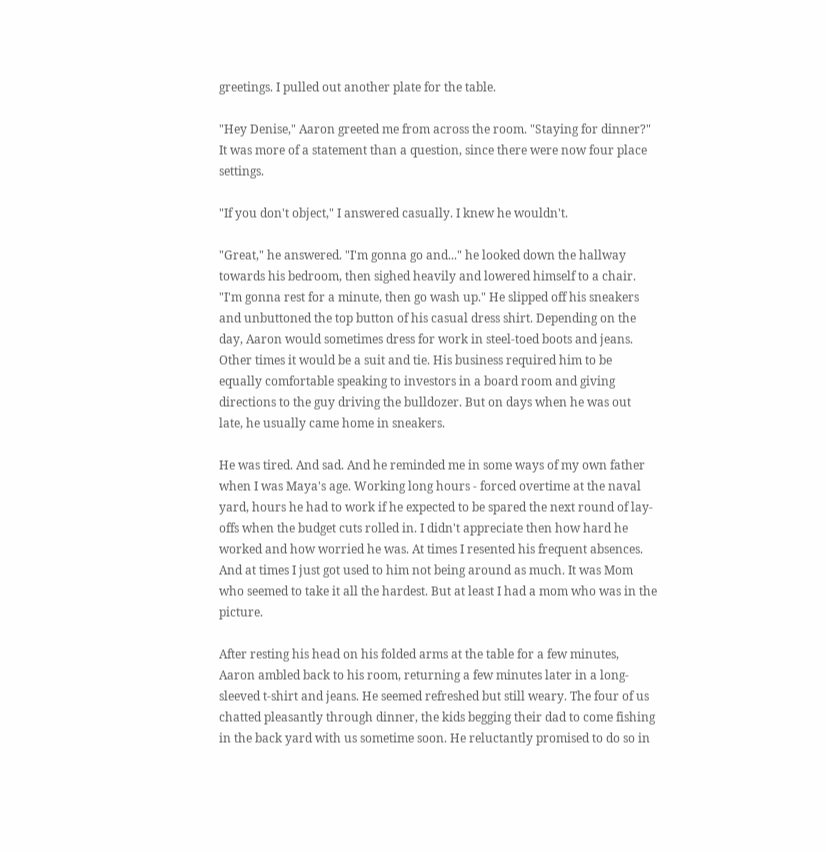greetings. I pulled out another plate for the table.

"Hey Denise," Aaron greeted me from across the room. "Staying for dinner?" It was more of a statement than a question, since there were now four place settings.

"If you don't object," I answered casually. I knew he wouldn't.

"Great," he answered. "I'm gonna go and..." he looked down the hallway towards his bedroom, then sighed heavily and lowered himself to a chair. "I'm gonna rest for a minute, then go wash up." He slipped off his sneakers and unbuttoned the top button of his casual dress shirt. Depending on the day, Aaron would sometimes dress for work in steel-toed boots and jeans. Other times it would be a suit and tie. His business required him to be equally comfortable speaking to investors in a board room and giving directions to the guy driving the bulldozer. But on days when he was out late, he usually came home in sneakers.

He was tired. And sad. And he reminded me in some ways of my own father when I was Maya's age. Working long hours - forced overtime at the naval yard, hours he had to work if he expected to be spared the next round of lay-offs when the budget cuts rolled in. I didn't appreciate then how hard he worked and how worried he was. At times I resented his frequent absences. And at times I just got used to him not being around as much. It was Mom who seemed to take it all the hardest. But at least I had a mom who was in the picture.

After resting his head on his folded arms at the table for a few minutes, Aaron ambled back to his room, returning a few minutes later in a long-sleeved t-shirt and jeans. He seemed refreshed but still weary. The four of us chatted pleasantly through dinner, the kids begging their dad to come fishing in the back yard with us sometime soon. He reluctantly promised to do so in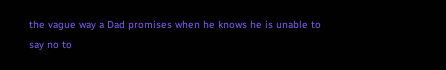the vague way a Dad promises when he knows he is unable to say no to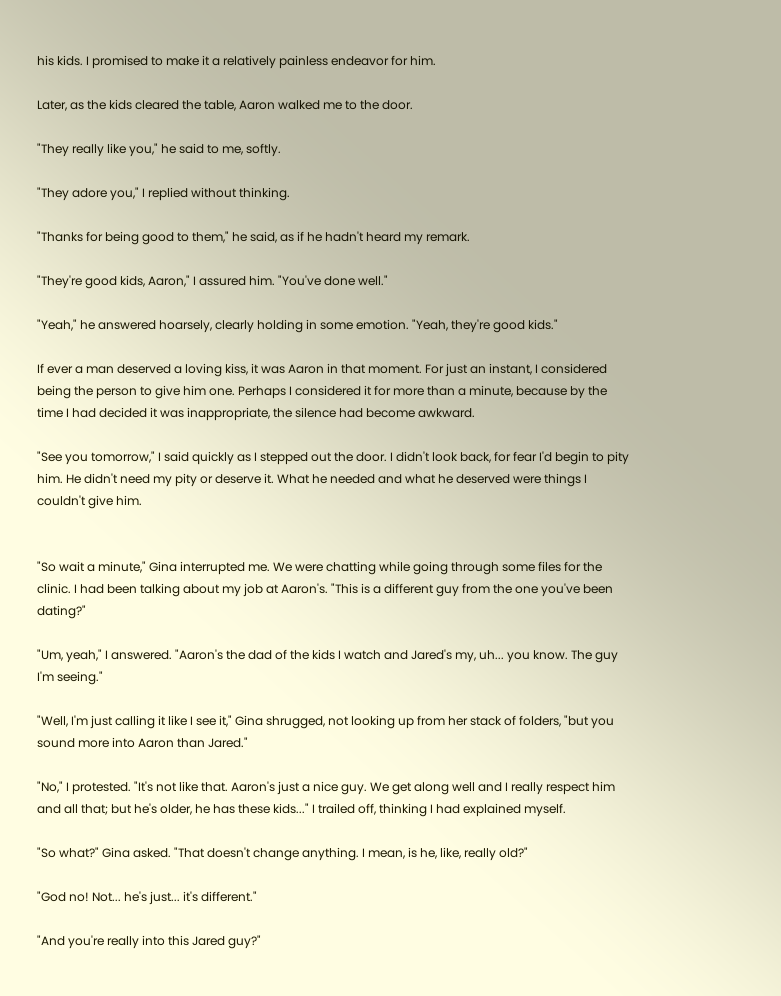his kids. I promised to make it a relatively painless endeavor for him.

Later, as the kids cleared the table, Aaron walked me to the door.

"They really like you," he said to me, softly.

"They adore you," I replied without thinking.

"Thanks for being good to them," he said, as if he hadn't heard my remark.

"They're good kids, Aaron," I assured him. "You've done well."

"Yeah," he answered hoarsely, clearly holding in some emotion. "Yeah, they're good kids."

If ever a man deserved a loving kiss, it was Aaron in that moment. For just an instant, I considered being the person to give him one. Perhaps I considered it for more than a minute, because by the time I had decided it was inappropriate, the silence had become awkward.

"See you tomorrow," I said quickly as I stepped out the door. I didn't look back, for fear I'd begin to pity him. He didn't need my pity or deserve it. What he needed and what he deserved were things I couldn't give him.


"So wait a minute," Gina interrupted me. We were chatting while going through some files for the clinic. I had been talking about my job at Aaron's. "This is a different guy from the one you've been dating?"

"Um, yeah," I answered. "Aaron's the dad of the kids I watch and Jared's my, uh... you know. The guy I'm seeing."

"Well, I'm just calling it like I see it," Gina shrugged, not looking up from her stack of folders, "but you sound more into Aaron than Jared."

"No," I protested. "It's not like that. Aaron's just a nice guy. We get along well and I really respect him and all that; but he's older, he has these kids..." I trailed off, thinking I had explained myself.

"So what?" Gina asked. "That doesn't change anything. I mean, is he, like, really old?"

"God no! Not... he's just... it's different."

"And you're really into this Jared guy?"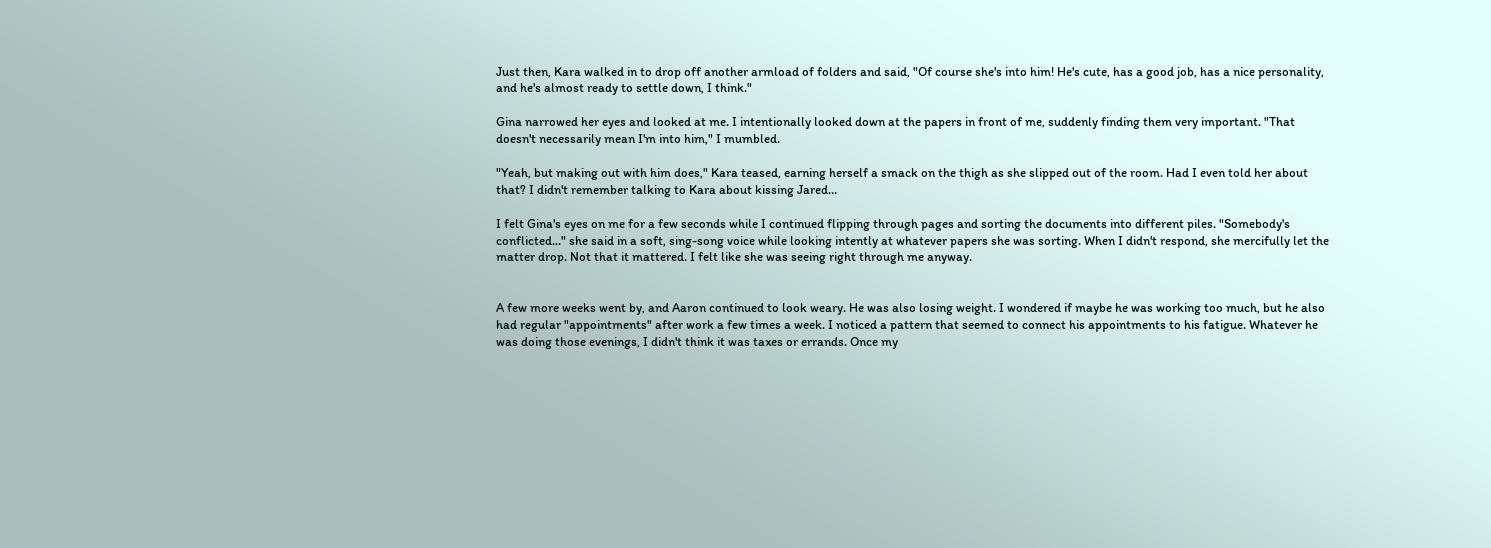Just then, Kara walked in to drop off another armload of folders and said, "Of course she's into him! He's cute, has a good job, has a nice personality, and he's almost ready to settle down, I think."

Gina narrowed her eyes and looked at me. I intentionally looked down at the papers in front of me, suddenly finding them very important. "That doesn't necessarily mean I'm into him," I mumbled.

"Yeah, but making out with him does," Kara teased, earning herself a smack on the thigh as she slipped out of the room. Had I even told her about that? I didn't remember talking to Kara about kissing Jared...

I felt Gina's eyes on me for a few seconds while I continued flipping through pages and sorting the documents into different piles. "Somebody's conflicted..." she said in a soft, sing-song voice while looking intently at whatever papers she was sorting. When I didn't respond, she mercifully let the matter drop. Not that it mattered. I felt like she was seeing right through me anyway.


A few more weeks went by, and Aaron continued to look weary. He was also losing weight. I wondered if maybe he was working too much, but he also had regular "appointments" after work a few times a week. I noticed a pattern that seemed to connect his appointments to his fatigue. Whatever he was doing those evenings, I didn't think it was taxes or errands. Once my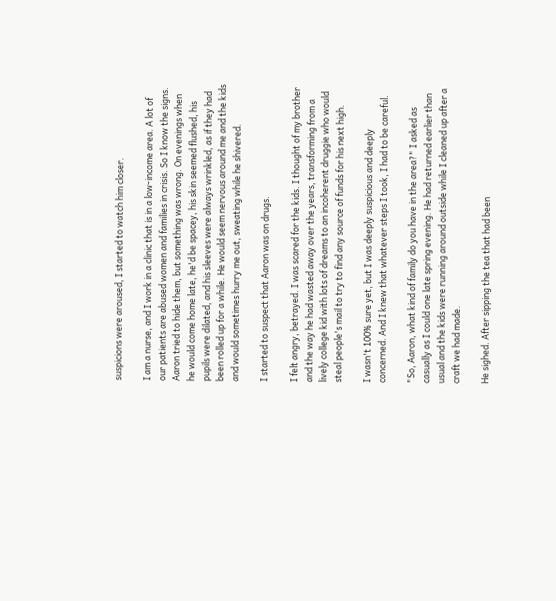suspicions were aroused, I started to watch him closer.

I am a nurse, and I work in a clinic that is in a low-income area. A lot of our patients are abused women and families in crisis. So I know the signs. Aaron tried to hide them, but something was wrong. On evenings when he would come home late, he'd be spacey, his skin seemed flushed, his pupils were dilated, and his sleeves were always wrinkled, as if they had been rolled up for a while. He would seem nervous around me and the kids and would sometimes hurry me out, sweating while he shivered.

I started to suspect that Aaron was on drugs.

I felt angry, betrayed. I was scared for the kids. I thought of my brother and the way he had wasted away over the years, transforming from a lively college kid with lots of dreams to an incoherent druggie who would steal people's mail to try to find any source of funds for his next high.

I wasn't 100% sure yet, but I was deeply suspicious and deeply concerned. And I knew that whatever steps I took, I had to be careful.

"So, Aaron, what kind of family do you have in the area?" I asked as casually as I could one late spring evening. He had returned earlier than usual and the kids were running around outside while I cleaned up after a craft we had made.

He sighed. After sipping the tea that had been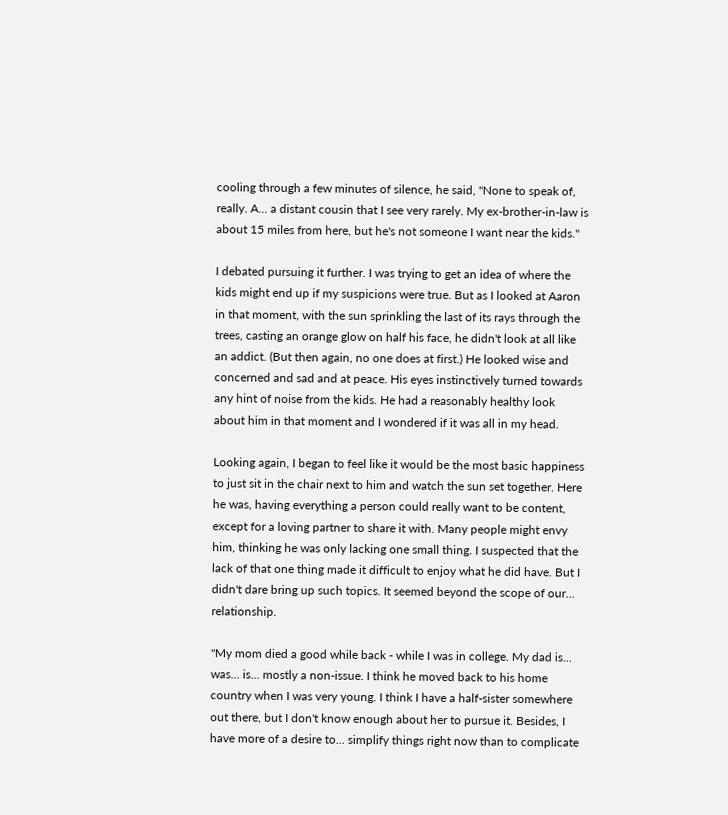cooling through a few minutes of silence, he said, "None to speak of, really. A... a distant cousin that I see very rarely. My ex-brother-in-law is about 15 miles from here, but he's not someone I want near the kids."

I debated pursuing it further. I was trying to get an idea of where the kids might end up if my suspicions were true. But as I looked at Aaron in that moment, with the sun sprinkling the last of its rays through the trees, casting an orange glow on half his face, he didn't look at all like an addict. (But then again, no one does at first.) He looked wise and concerned and sad and at peace. His eyes instinctively turned towards any hint of noise from the kids. He had a reasonably healthy look about him in that moment and I wondered if it was all in my head.

Looking again, I began to feel like it would be the most basic happiness to just sit in the chair next to him and watch the sun set together. Here he was, having everything a person could really want to be content, except for a loving partner to share it with. Many people might envy him, thinking he was only lacking one small thing. I suspected that the lack of that one thing made it difficult to enjoy what he did have. But I didn't dare bring up such topics. It seemed beyond the scope of our... relationship.

"My mom died a good while back - while I was in college. My dad is... was... is... mostly a non-issue. I think he moved back to his home country when I was very young. I think I have a half-sister somewhere out there, but I don't know enough about her to pursue it. Besides, I have more of a desire to... simplify things right now than to complicate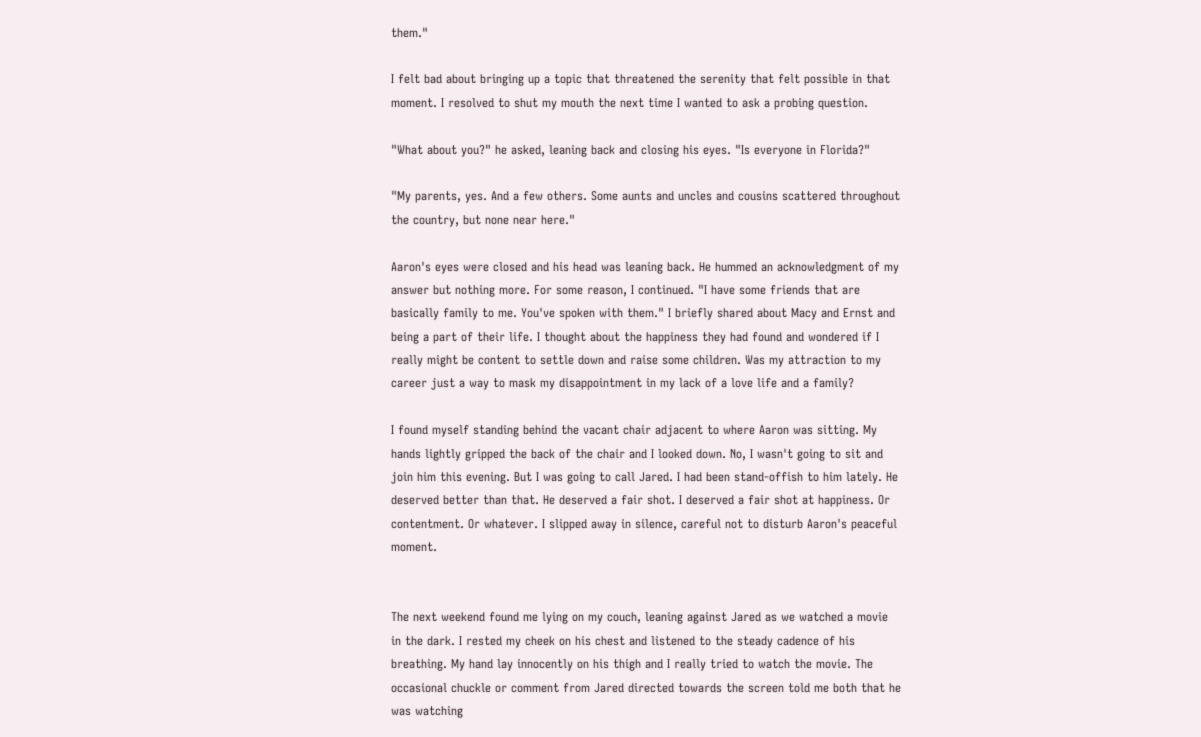them."

I felt bad about bringing up a topic that threatened the serenity that felt possible in that moment. I resolved to shut my mouth the next time I wanted to ask a probing question.

"What about you?" he asked, leaning back and closing his eyes. "Is everyone in Florida?"

"My parents, yes. And a few others. Some aunts and uncles and cousins scattered throughout the country, but none near here."

Aaron's eyes were closed and his head was leaning back. He hummed an acknowledgment of my answer but nothing more. For some reason, I continued. "I have some friends that are basically family to me. You've spoken with them." I briefly shared about Macy and Ernst and being a part of their life. I thought about the happiness they had found and wondered if I really might be content to settle down and raise some children. Was my attraction to my career just a way to mask my disappointment in my lack of a love life and a family?

I found myself standing behind the vacant chair adjacent to where Aaron was sitting. My hands lightly gripped the back of the chair and I looked down. No, I wasn't going to sit and join him this evening. But I was going to call Jared. I had been stand-offish to him lately. He deserved better than that. He deserved a fair shot. I deserved a fair shot at happiness. Or contentment. Or whatever. I slipped away in silence, careful not to disturb Aaron's peaceful moment.


The next weekend found me lying on my couch, leaning against Jared as we watched a movie in the dark. I rested my cheek on his chest and listened to the steady cadence of his breathing. My hand lay innocently on his thigh and I really tried to watch the movie. The occasional chuckle or comment from Jared directed towards the screen told me both that he was watching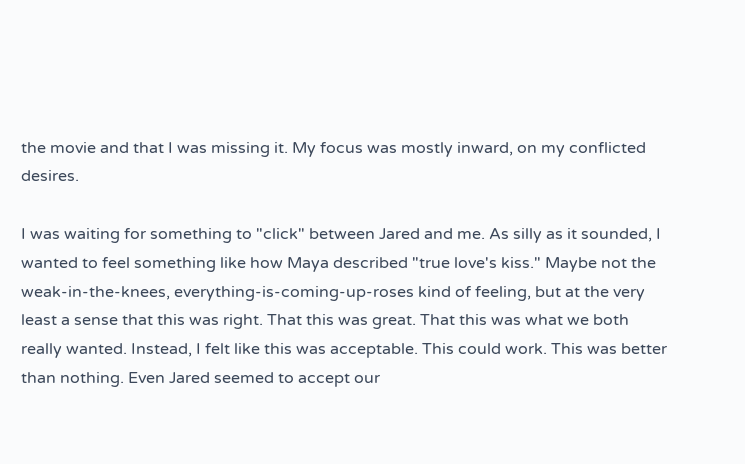the movie and that I was missing it. My focus was mostly inward, on my conflicted desires.

I was waiting for something to "click" between Jared and me. As silly as it sounded, I wanted to feel something like how Maya described "true love's kiss." Maybe not the weak-in-the-knees, everything-is-coming-up-roses kind of feeling, but at the very least a sense that this was right. That this was great. That this was what we both really wanted. Instead, I felt like this was acceptable. This could work. This was better than nothing. Even Jared seemed to accept our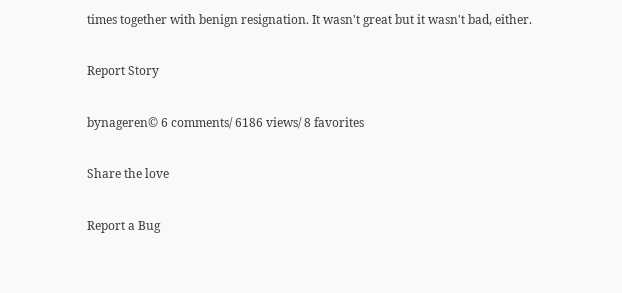times together with benign resignation. It wasn't great but it wasn't bad, either.

Report Story

bynageren© 6 comments/ 6186 views/ 8 favorites

Share the love

Report a Bug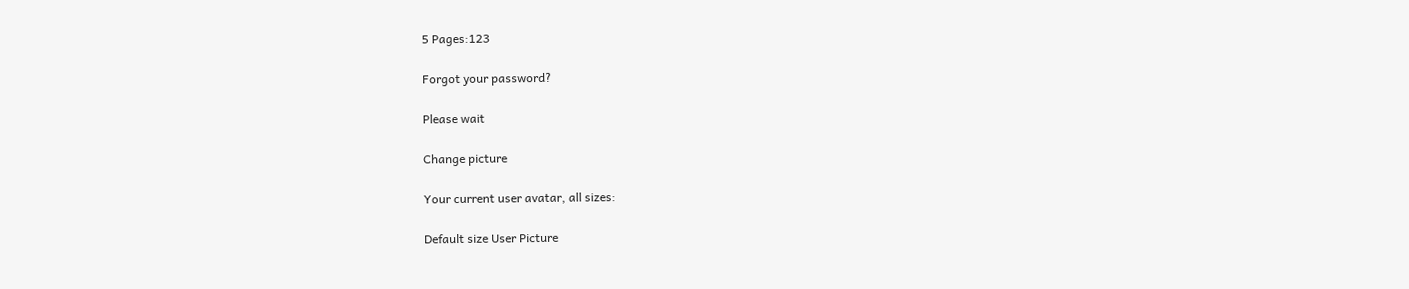5 Pages:123

Forgot your password?

Please wait

Change picture

Your current user avatar, all sizes:

Default size User Picture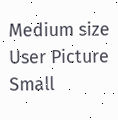Medium size User Picture  Small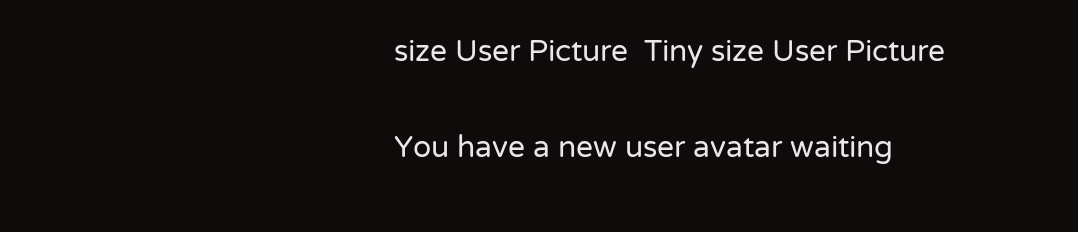size User Picture  Tiny size User Picture

You have a new user avatar waiting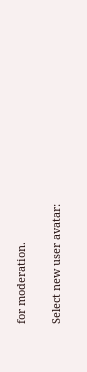for moderation.

Select new user avatar: